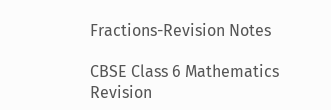Fractions-Revision Notes

CBSE Class 6 Mathematics
Revision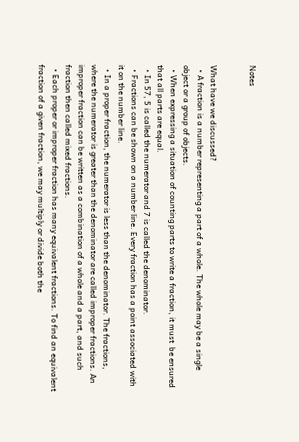Notes


What have we discussed?
  • A fraction is a number representing a part of a whole. The whole may be a single object or a group of objects.
  • When expressing a situation of counting parts to write a fraction, it must  be ensured that all parts are equal.
  • In 57, 5 is called the numerator and 7 is called the denominator.
  • Fractions can be shown on a number line. Every fraction has a point associated with it on the number line.
  • In a proper fraction, the numerator is less than the denominator. The fractions, where the numerator is greater than the denominator are called improper fractions. An improper fraction can be written as a combination of a whole and a part, and such fraction then called mixed fractions.
  • Each proper or improper fraction has many equivalent fractions. To find an equivalent fraction of a given fraction, we may multiply or divide both the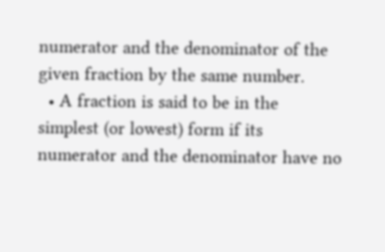numerator and the denominator of the given fraction by the same number.
  • A fraction is said to be in the simplest (or lowest) form if its numerator and the denominator have no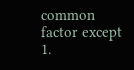common factor except 1.